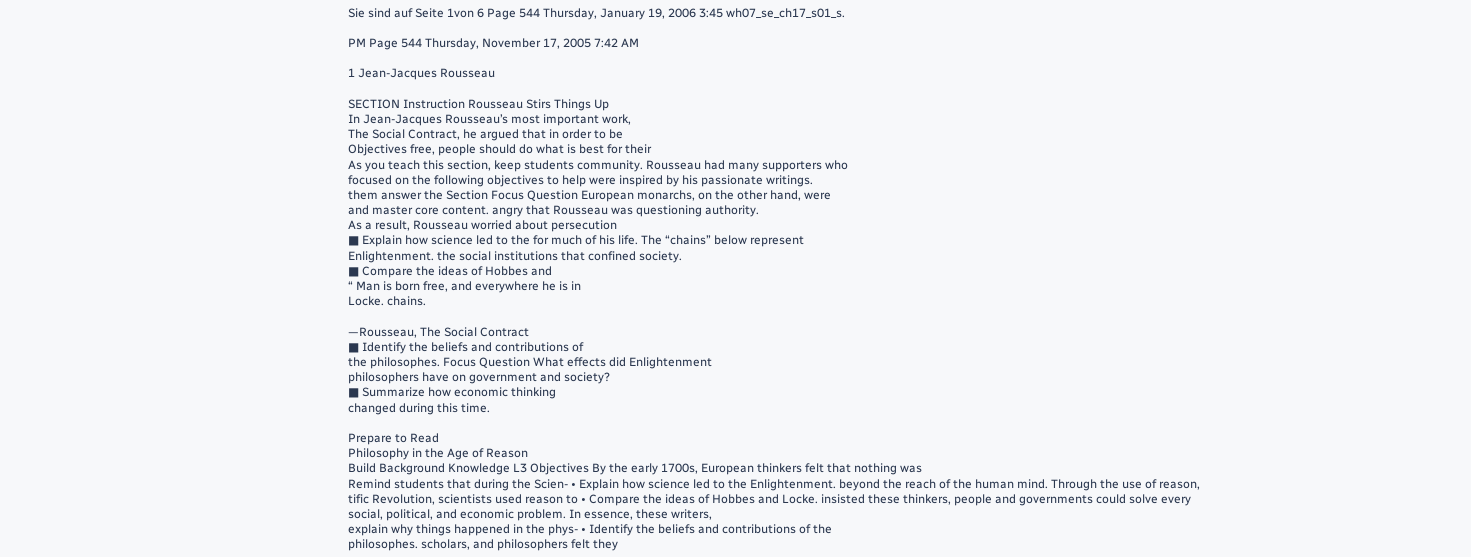Sie sind auf Seite 1von 6 Page 544 Thursday, January 19, 2006 3:45 wh07_se_ch17_s01_s.

PM Page 544 Thursday, November 17, 2005 7:42 AM

1 Jean-Jacques Rousseau

SECTION Instruction Rousseau Stirs Things Up
In Jean-Jacques Rousseau’s most important work,
The Social Contract, he argued that in order to be
Objectives free, people should do what is best for their
As you teach this section, keep students community. Rousseau had many supporters who
focused on the following objectives to help were inspired by his passionate writings.
them answer the Section Focus Question European monarchs, on the other hand, were
and master core content. angry that Rousseau was questioning authority.
As a result, Rousseau worried about persecution
■ Explain how science led to the for much of his life. The “chains” below represent
Enlightenment. the social institutions that confined society.
■ Compare the ideas of Hobbes and
“ Man is born free, and everywhere he is in
Locke. chains.

—Rousseau, The Social Contract
■ Identify the beliefs and contributions of
the philosophes. Focus Question What effects did Enlightenment
philosophers have on government and society?
■ Summarize how economic thinking
changed during this time.

Prepare to Read
Philosophy in the Age of Reason
Build Background Knowledge L3 Objectives By the early 1700s, European thinkers felt that nothing was
Remind students that during the Scien- • Explain how science led to the Enlightenment. beyond the reach of the human mind. Through the use of reason,
tific Revolution, scientists used reason to • Compare the ideas of Hobbes and Locke. insisted these thinkers, people and governments could solve every
social, political, and economic problem. In essence, these writers,
explain why things happened in the phys- • Identify the beliefs and contributions of the
philosophes. scholars, and philosophers felt they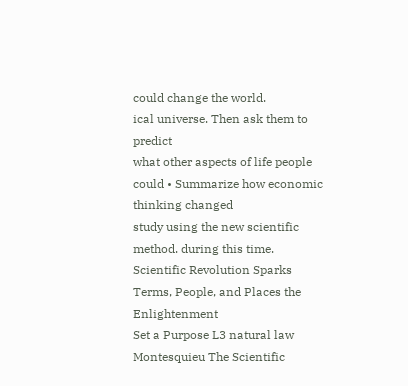could change the world.
ical universe. Then ask them to predict
what other aspects of life people could • Summarize how economic thinking changed
study using the new scientific method. during this time.
Scientific Revolution Sparks
Terms, People, and Places the Enlightenment
Set a Purpose L3 natural law Montesquieu The Scientific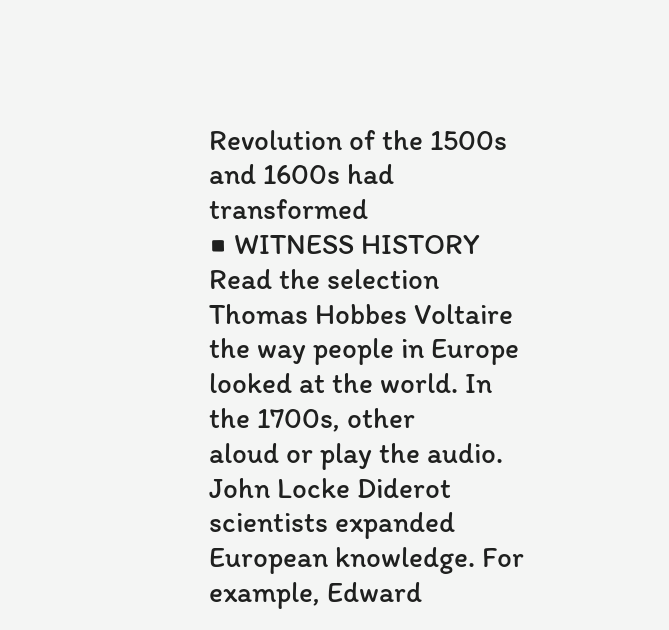Revolution of the 1500s and 1600s had transformed
■ WITNESS HISTORY Read the selection Thomas Hobbes Voltaire the way people in Europe looked at the world. In the 1700s, other
aloud or play the audio. John Locke Diderot scientists expanded European knowledge. For example, Edward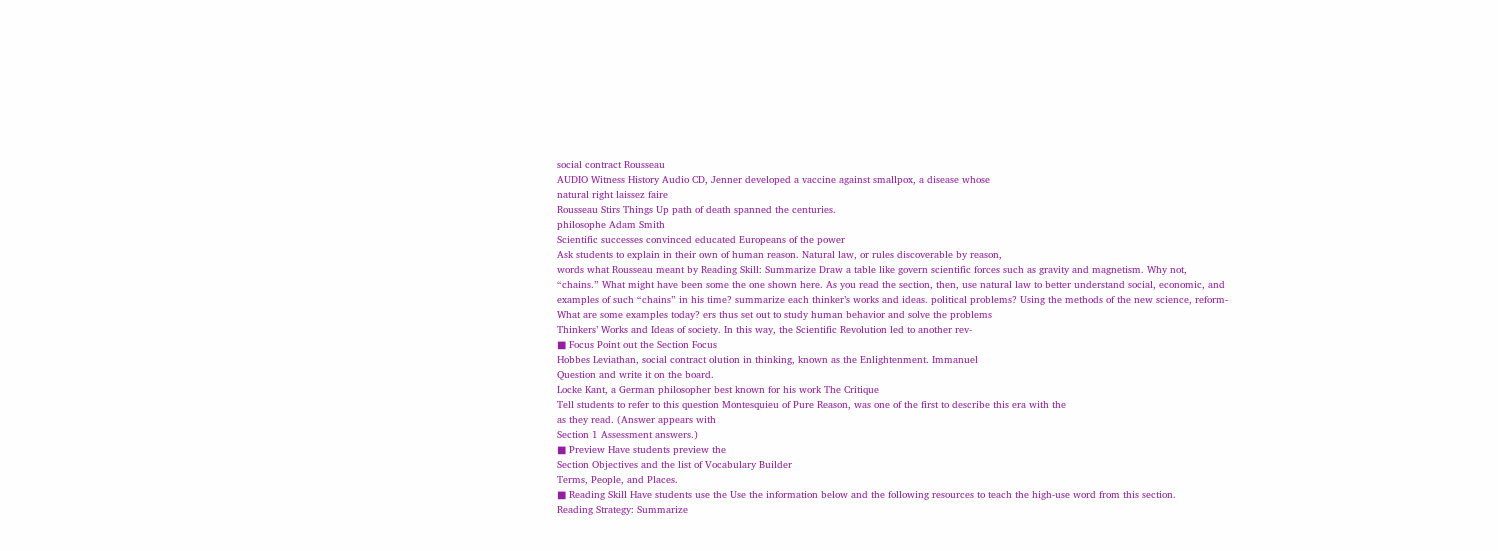social contract Rousseau
AUDIO Witness History Audio CD, Jenner developed a vaccine against smallpox, a disease whose
natural right laissez faire
Rousseau Stirs Things Up path of death spanned the centuries.
philosophe Adam Smith
Scientific successes convinced educated Europeans of the power
Ask students to explain in their own of human reason. Natural law, or rules discoverable by reason,
words what Rousseau meant by Reading Skill: Summarize Draw a table like govern scientific forces such as gravity and magnetism. Why not,
“chains.” What might have been some the one shown here. As you read the section, then, use natural law to better understand social, economic, and
examples of such “chains” in his time? summarize each thinker’s works and ideas. political problems? Using the methods of the new science, reform-
What are some examples today? ers thus set out to study human behavior and solve the problems
Thinkers’ Works and Ideas of society. In this way, the Scientific Revolution led to another rev-
■ Focus Point out the Section Focus
Hobbes Leviathan, social contract olution in thinking, known as the Enlightenment. Immanuel
Question and write it on the board.
Locke Kant, a German philosopher best known for his work The Critique
Tell students to refer to this question Montesquieu of Pure Reason, was one of the first to describe this era with the
as they read. (Answer appears with
Section 1 Assessment answers.)
■ Preview Have students preview the
Section Objectives and the list of Vocabulary Builder
Terms, People, and Places.
■ Reading Skill Have students use the Use the information below and the following resources to teach the high-use word from this section.
Reading Strategy: Summarize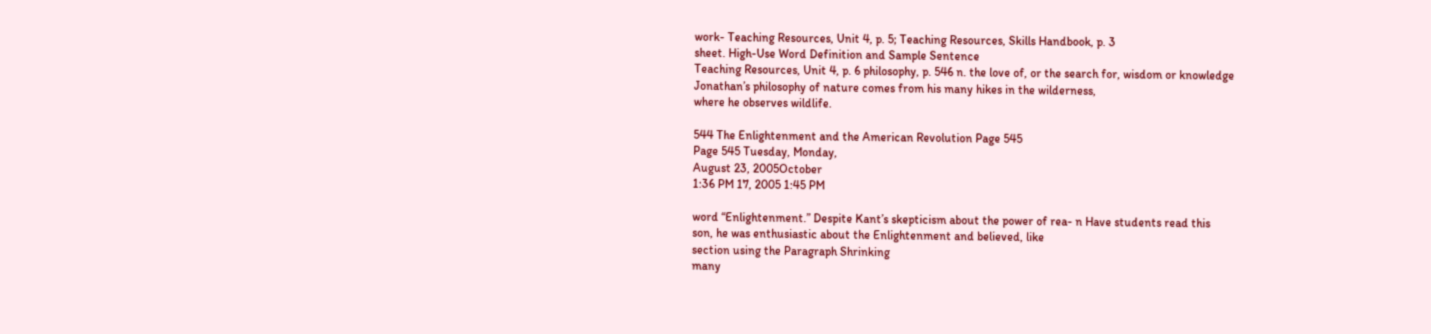work- Teaching Resources, Unit 4, p. 5; Teaching Resources, Skills Handbook, p. 3
sheet. High-Use Word Definition and Sample Sentence
Teaching Resources, Unit 4, p. 6 philosophy, p. 546 n. the love of, or the search for, wisdom or knowledge
Jonathan’s philosophy of nature comes from his many hikes in the wilderness,
where he observes wildlife.

544 The Enlightenment and the American Revolution Page 545
Page 545 Tuesday, Monday,
August 23, 2005October
1:36 PM 17, 2005 1:45 PM

word “Enlightenment.” Despite Kant’s skepticism about the power of rea- n Have students read this
son, he was enthusiastic about the Enlightenment and believed, like
section using the Paragraph Shrinking
many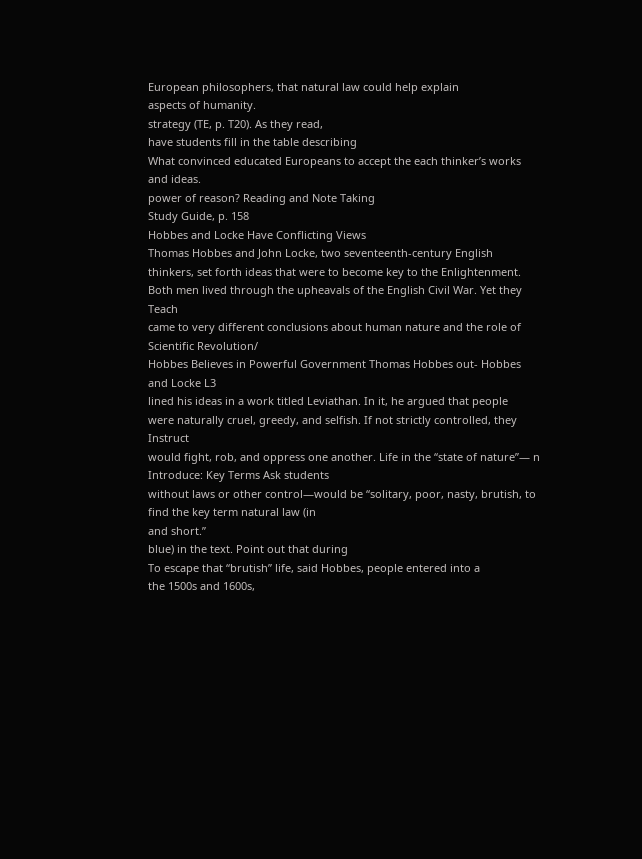European philosophers, that natural law could help explain
aspects of humanity.
strategy (TE, p. T20). As they read,
have students fill in the table describing
What convinced educated Europeans to accept the each thinker’s works and ideas.
power of reason? Reading and Note Taking
Study Guide, p. 158
Hobbes and Locke Have Conflicting Views
Thomas Hobbes and John Locke, two seventeenth-century English
thinkers, set forth ideas that were to become key to the Enlightenment.
Both men lived through the upheavals of the English Civil War. Yet they Teach
came to very different conclusions about human nature and the role of
Scientific Revolution/
Hobbes Believes in Powerful Government Thomas Hobbes out- Hobbes and Locke L3
lined his ideas in a work titled Leviathan. In it, he argued that people
were naturally cruel, greedy, and selfish. If not strictly controlled, they Instruct
would fight, rob, and oppress one another. Life in the “state of nature”— n Introduce: Key Terms Ask students
without laws or other control—would be “solitary, poor, nasty, brutish, to find the key term natural law (in
and short.”
blue) in the text. Point out that during
To escape that “brutish” life, said Hobbes, people entered into a
the 1500s and 1600s,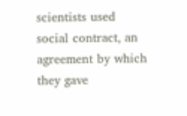scientists used
social contract, an agreement by which they gave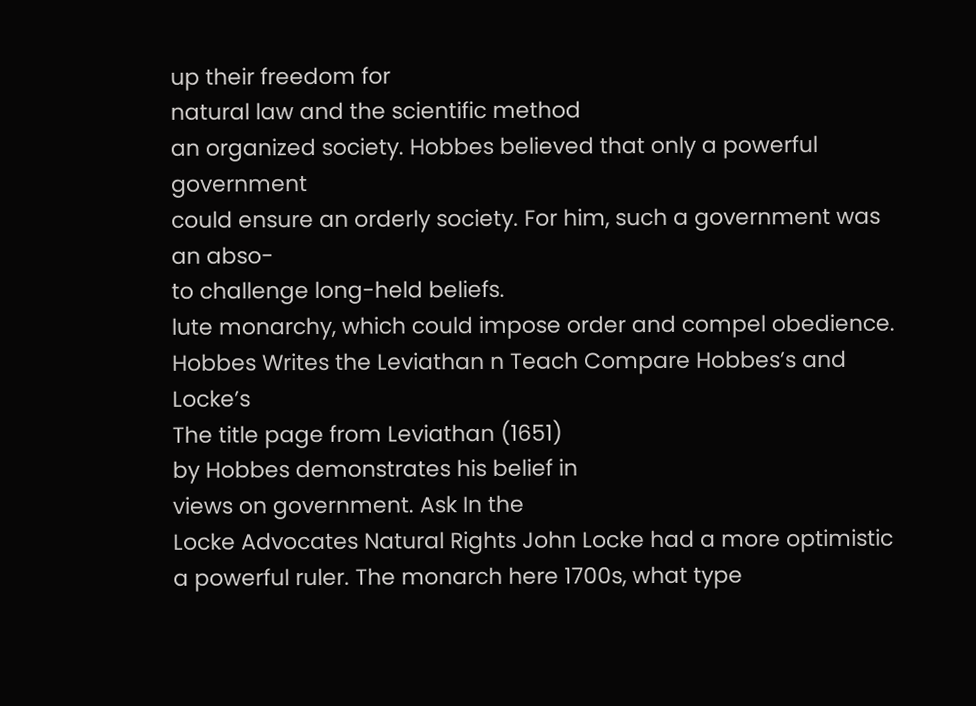up their freedom for
natural law and the scientific method
an organized society. Hobbes believed that only a powerful government
could ensure an orderly society. For him, such a government was an abso-
to challenge long-held beliefs.
lute monarchy, which could impose order and compel obedience. Hobbes Writes the Leviathan n Teach Compare Hobbes’s and Locke’s
The title page from Leviathan (1651)
by Hobbes demonstrates his belief in
views on government. Ask In the
Locke Advocates Natural Rights John Locke had a more optimistic
a powerful ruler. The monarch here 1700s, what type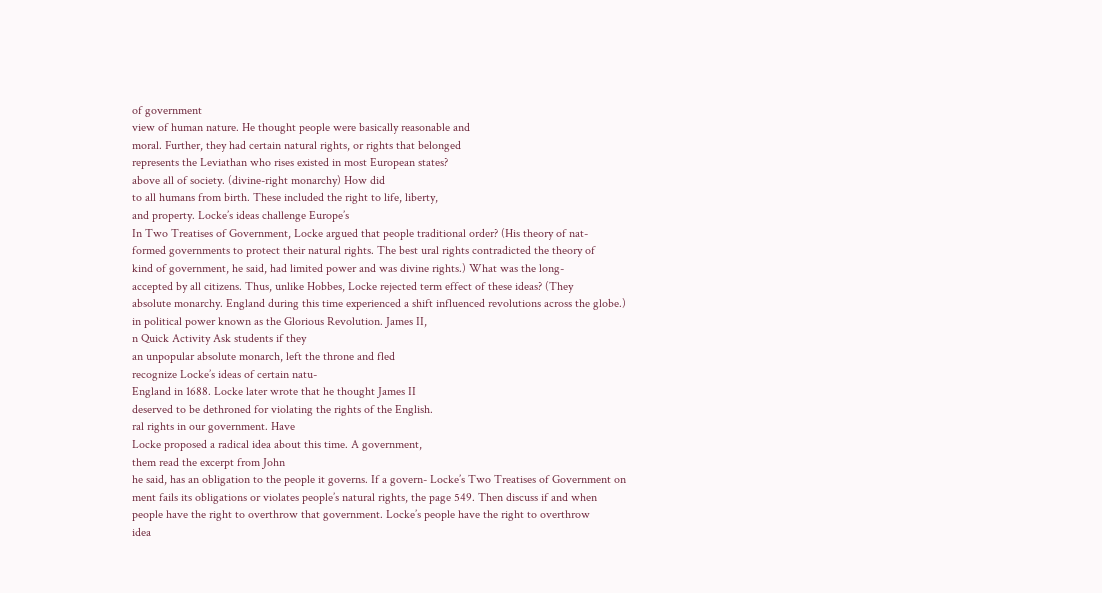of government
view of human nature. He thought people were basically reasonable and
moral. Further, they had certain natural rights, or rights that belonged
represents the Leviathan who rises existed in most European states?
above all of society. (divine-right monarchy) How did
to all humans from birth. These included the right to life, liberty,
and property. Locke’s ideas challenge Europe’s
In Two Treatises of Government, Locke argued that people traditional order? (His theory of nat-
formed governments to protect their natural rights. The best ural rights contradicted the theory of
kind of government, he said, had limited power and was divine rights.) What was the long-
accepted by all citizens. Thus, unlike Hobbes, Locke rejected term effect of these ideas? (They
absolute monarchy. England during this time experienced a shift influenced revolutions across the globe.)
in political power known as the Glorious Revolution. James II,
n Quick Activity Ask students if they
an unpopular absolute monarch, left the throne and fled
recognize Locke’s ideas of certain natu-
England in 1688. Locke later wrote that he thought James II
deserved to be dethroned for violating the rights of the English.
ral rights in our government. Have
Locke proposed a radical idea about this time. A government,
them read the excerpt from John
he said, has an obligation to the people it governs. If a govern- Locke’s Two Treatises of Government on
ment fails its obligations or violates people’s natural rights, the page 549. Then discuss if and when
people have the right to overthrow that government. Locke’s people have the right to overthrow
idea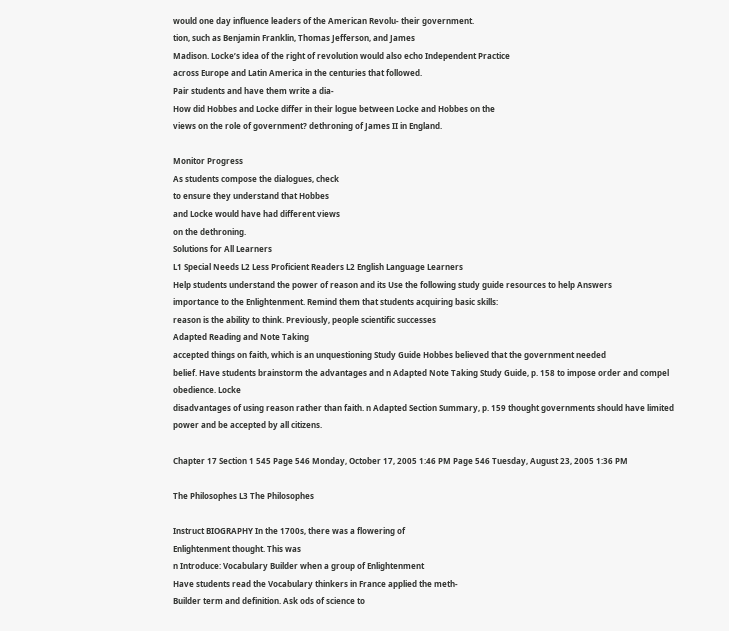would one day influence leaders of the American Revolu- their government.
tion, such as Benjamin Franklin, Thomas Jefferson, and James
Madison. Locke’s idea of the right of revolution would also echo Independent Practice
across Europe and Latin America in the centuries that followed.
Pair students and have them write a dia-
How did Hobbes and Locke differ in their logue between Locke and Hobbes on the
views on the role of government? dethroning of James II in England.

Monitor Progress
As students compose the dialogues, check
to ensure they understand that Hobbes
and Locke would have had different views
on the dethroning.
Solutions for All Learners
L1 Special Needs L2 Less Proficient Readers L2 English Language Learners
Help students understand the power of reason and its Use the following study guide resources to help Answers
importance to the Enlightenment. Remind them that students acquiring basic skills:
reason is the ability to think. Previously, people scientific successes
Adapted Reading and Note Taking
accepted things on faith, which is an unquestioning Study Guide Hobbes believed that the government needed
belief. Have students brainstorm the advantages and n Adapted Note Taking Study Guide, p. 158 to impose order and compel obedience. Locke
disadvantages of using reason rather than faith. n Adapted Section Summary, p. 159 thought governments should have limited
power and be accepted by all citizens.

Chapter 17 Section 1 545 Page 546 Monday, October 17, 2005 1:46 PM Page 546 Tuesday, August 23, 2005 1:36 PM

The Philosophes L3 The Philosophes

Instruct BIOGRAPHY In the 1700s, there was a flowering of
Enlightenment thought. This was
n Introduce: Vocabulary Builder when a group of Enlightenment
Have students read the Vocabulary thinkers in France applied the meth-
Builder term and definition. Ask ods of science to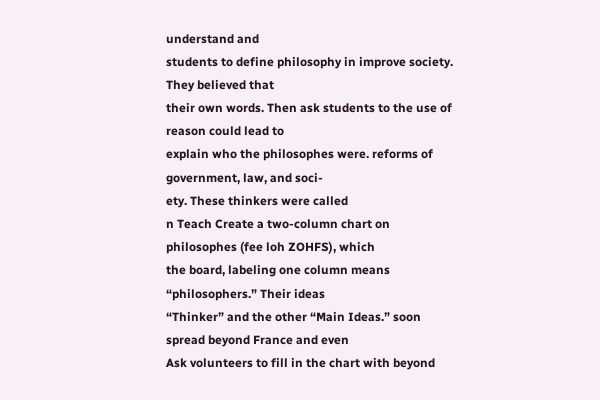understand and
students to define philosophy in improve society. They believed that
their own words. Then ask students to the use of reason could lead to
explain who the philosophes were. reforms of government, law, and soci-
ety. These thinkers were called
n Teach Create a two-column chart on philosophes (fee loh ZOHFS), which
the board, labeling one column means “philosophers.” Their ideas
“Thinker” and the other “Main Ideas.” soon spread beyond France and even
Ask volunteers to fill in the chart with beyond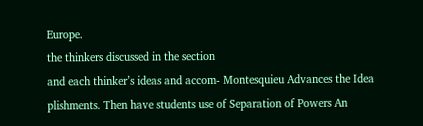Europe.
the thinkers discussed in the section
and each thinker’s ideas and accom- Montesquieu Advances the Idea
plishments. Then have students use of Separation of Powers An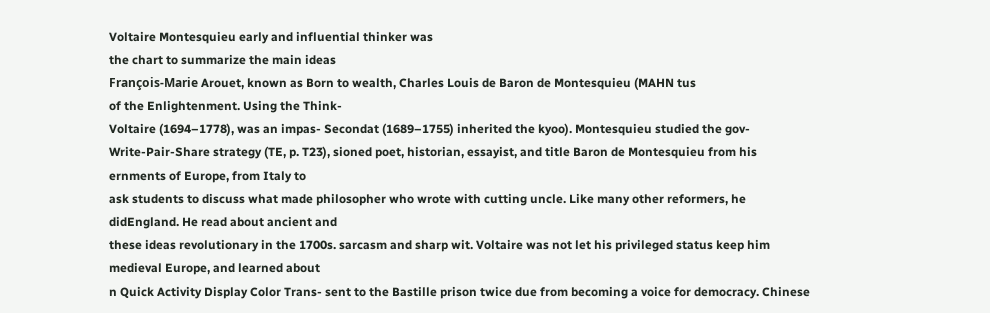Voltaire Montesquieu early and influential thinker was
the chart to summarize the main ideas
François-Marie Arouet, known as Born to wealth, Charles Louis de Baron de Montesquieu (MAHN tus
of the Enlightenment. Using the Think-
Voltaire (1694–1778), was an impas- Secondat (1689–1755) inherited the kyoo). Montesquieu studied the gov-
Write-Pair-Share strategy (TE, p. T23), sioned poet, historian, essayist, and title Baron de Montesquieu from his ernments of Europe, from Italy to
ask students to discuss what made philosopher who wrote with cutting uncle. Like many other reformers, he didEngland. He read about ancient and
these ideas revolutionary in the 1700s. sarcasm and sharp wit. Voltaire was not let his privileged status keep him medieval Europe, and learned about
n Quick Activity Display Color Trans- sent to the Bastille prison twice due from becoming a voice for democracy. Chinese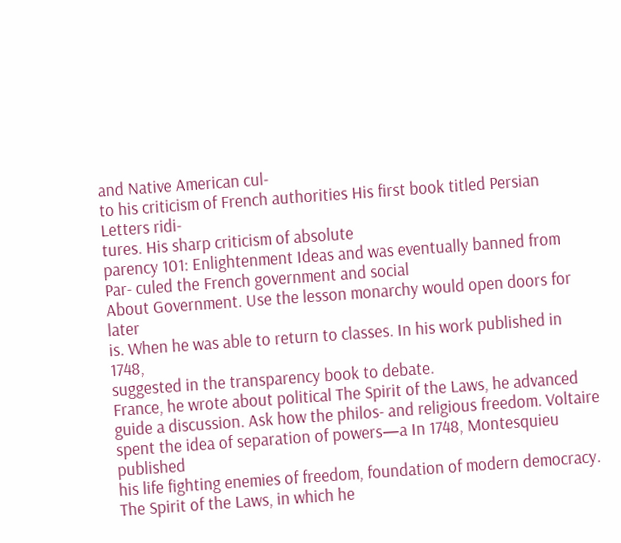and Native American cul-
to his criticism of French authorities His first book titled Persian Letters ridi-
tures. His sharp criticism of absolute
parency 101: Enlightenment Ideas and was eventually banned from Par- culed the French government and social
About Government. Use the lesson monarchy would open doors for later
is. When he was able to return to classes. In his work published in 1748,
suggested in the transparency book to debate.
France, he wrote about political The Spirit of the Laws, he advanced
guide a discussion. Ask how the philos- and religious freedom. Voltaire spent the idea of separation of powers—a In 1748, Montesquieu published
his life fighting enemies of freedom, foundation of modern democracy. The Spirit of the Laws, in which he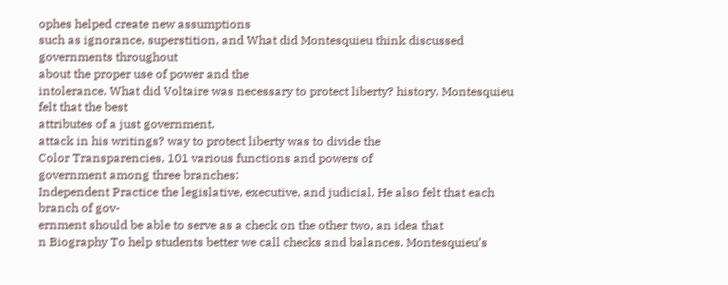ophes helped create new assumptions
such as ignorance, superstition, and What did Montesquieu think discussed governments throughout
about the proper use of power and the
intolerance. What did Voltaire was necessary to protect liberty? history. Montesquieu felt that the best
attributes of a just government.
attack in his writings? way to protect liberty was to divide the
Color Transparencies, 101 various functions and powers of
government among three branches:
Independent Practice the legislative, executive, and judicial. He also felt that each branch of gov-
ernment should be able to serve as a check on the other two, an idea that
n Biography To help students better we call checks and balances. Montesquieu’s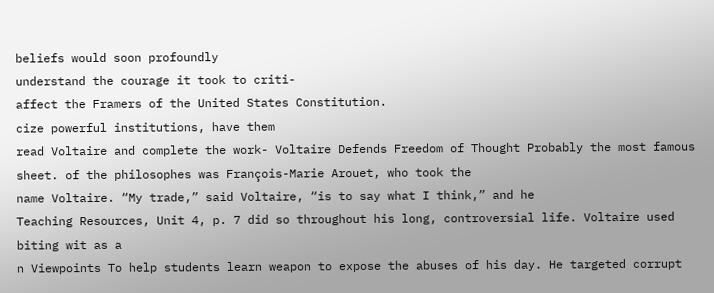beliefs would soon profoundly
understand the courage it took to criti-
affect the Framers of the United States Constitution.
cize powerful institutions, have them
read Voltaire and complete the work- Voltaire Defends Freedom of Thought Probably the most famous
sheet. of the philosophes was François-Marie Arouet, who took the
name Voltaire. “My trade,” said Voltaire, “is to say what I think,” and he
Teaching Resources, Unit 4, p. 7 did so throughout his long, controversial life. Voltaire used biting wit as a
n Viewpoints To help students learn weapon to expose the abuses of his day. He targeted corrupt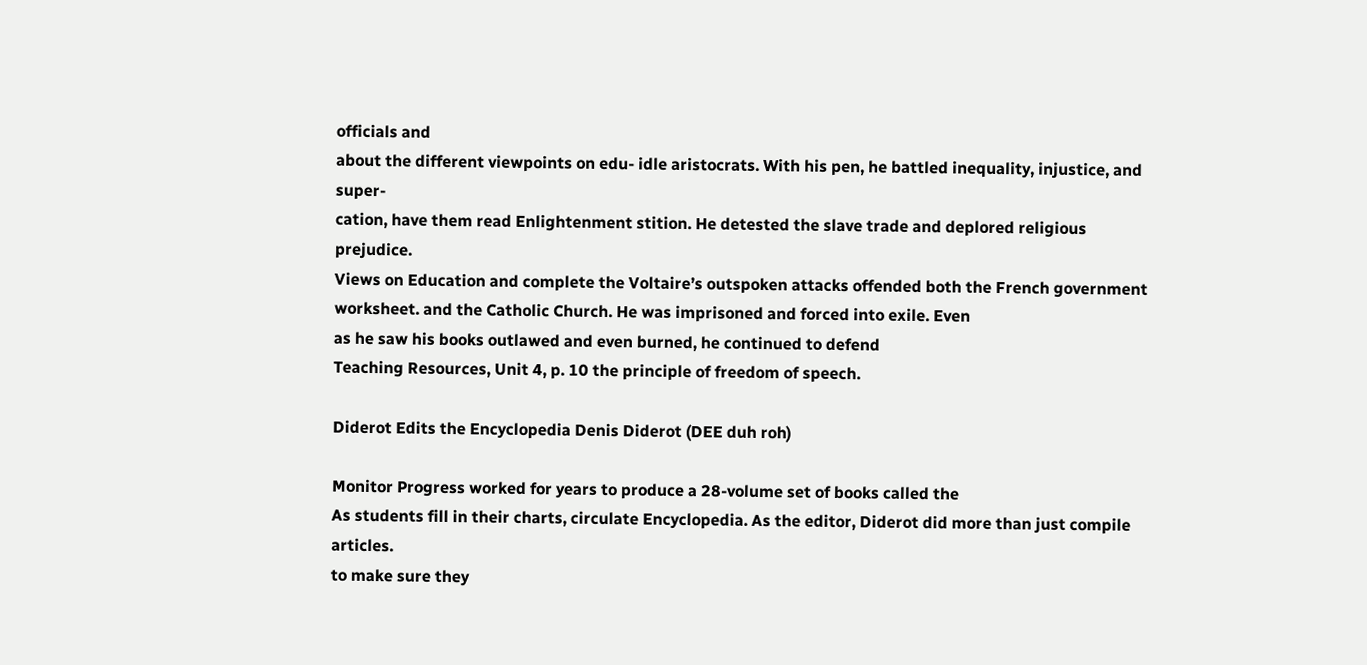officials and
about the different viewpoints on edu- idle aristocrats. With his pen, he battled inequality, injustice, and super-
cation, have them read Enlightenment stition. He detested the slave trade and deplored religious prejudice.
Views on Education and complete the Voltaire’s outspoken attacks offended both the French government
worksheet. and the Catholic Church. He was imprisoned and forced into exile. Even
as he saw his books outlawed and even burned, he continued to defend
Teaching Resources, Unit 4, p. 10 the principle of freedom of speech.

Diderot Edits the Encyclopedia Denis Diderot (DEE duh roh)

Monitor Progress worked for years to produce a 28-volume set of books called the
As students fill in their charts, circulate Encyclopedia. As the editor, Diderot did more than just compile articles.
to make sure they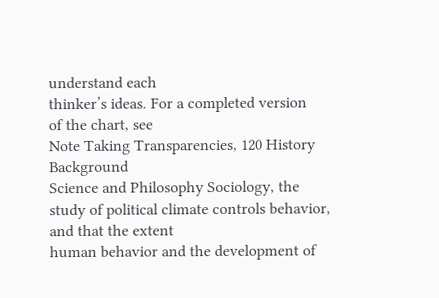understand each
thinker’s ideas. For a completed version
of the chart, see
Note Taking Transparencies, 120 History Background
Science and Philosophy Sociology, the study of political climate controls behavior, and that the extent
human behavior and the development of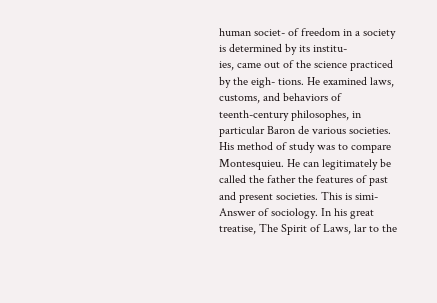human societ- of freedom in a society is determined by its institu-
ies, came out of the science practiced by the eigh- tions. He examined laws, customs, and behaviors of
teenth-century philosophes, in particular Baron de various societies. His method of study was to compare
Montesquieu. He can legitimately be called the father the features of past and present societies. This is simi-
Answer of sociology. In his great treatise, The Spirit of Laws, lar to the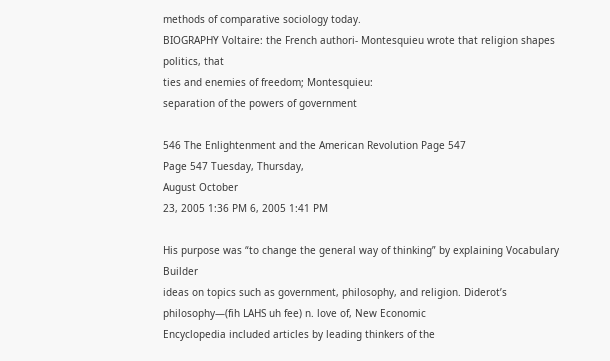methods of comparative sociology today.
BIOGRAPHY Voltaire: the French authori- Montesquieu wrote that religion shapes politics, that
ties and enemies of freedom; Montesquieu:
separation of the powers of government

546 The Enlightenment and the American Revolution Page 547
Page 547 Tuesday, Thursday,
August October
23, 2005 1:36 PM 6, 2005 1:41 PM

His purpose was “to change the general way of thinking” by explaining Vocabulary Builder
ideas on topics such as government, philosophy, and religion. Diderot’s philosophy—(fih LAHS uh fee) n. love of, New Economic
Encyclopedia included articles by leading thinkers of the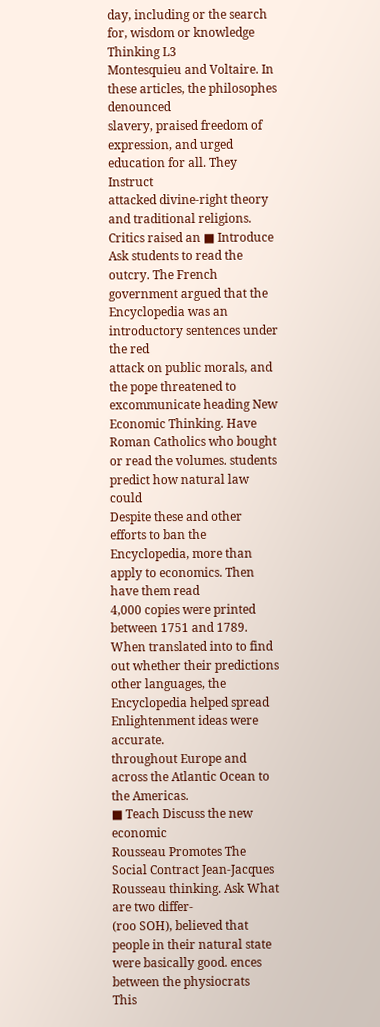day, including or the search for, wisdom or knowledge Thinking L3
Montesquieu and Voltaire. In these articles, the philosophes denounced
slavery, praised freedom of expression, and urged education for all. They Instruct
attacked divine-right theory and traditional religions. Critics raised an ■ Introduce Ask students to read the
outcry. The French government argued that the Encyclopedia was an introductory sentences under the red
attack on public morals, and the pope threatened to excommunicate heading New Economic Thinking. Have
Roman Catholics who bought or read the volumes. students predict how natural law could
Despite these and other efforts to ban the Encyclopedia, more than apply to economics. Then have them read
4,000 copies were printed between 1751 and 1789. When translated into to find out whether their predictions
other languages, the Encyclopedia helped spread Enlightenment ideas were accurate.
throughout Europe and across the Atlantic Ocean to the Americas.
■ Teach Discuss the new economic
Rousseau Promotes The Social Contract Jean-Jacques Rousseau thinking. Ask What are two differ-
(roo SOH), believed that people in their natural state were basically good. ences between the physiocrats
This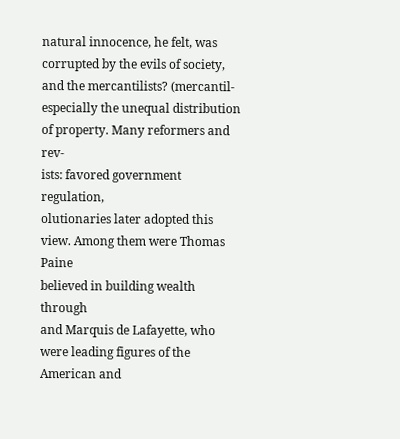natural innocence, he felt, was corrupted by the evils of society, and the mercantilists? (mercantil-
especially the unequal distribution of property. Many reformers and rev-
ists: favored government regulation,
olutionaries later adopted this view. Among them were Thomas Paine
believed in building wealth through
and Marquis de Lafayette, who were leading figures of the American and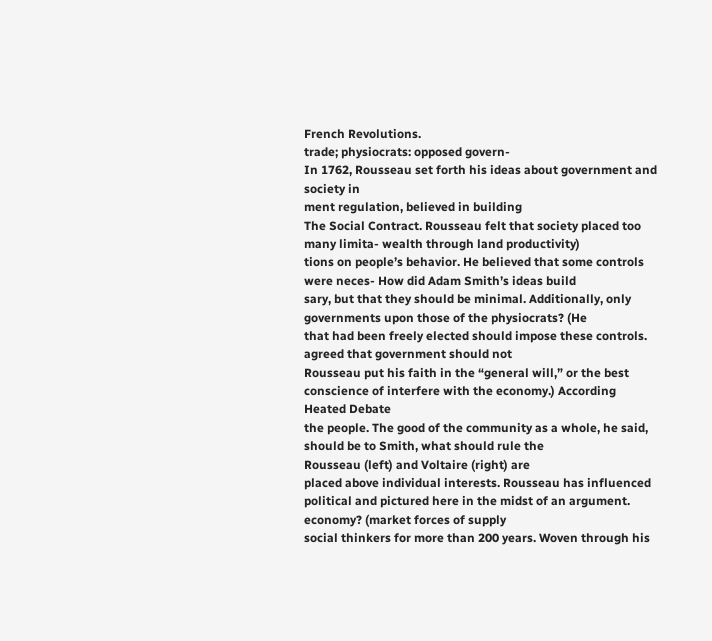French Revolutions.
trade; physiocrats: opposed govern-
In 1762, Rousseau set forth his ideas about government and society in
ment regulation, believed in building
The Social Contract. Rousseau felt that society placed too many limita- wealth through land productivity)
tions on people’s behavior. He believed that some controls were neces- How did Adam Smith’s ideas build
sary, but that they should be minimal. Additionally, only governments upon those of the physiocrats? (He
that had been freely elected should impose these controls. agreed that government should not
Rousseau put his faith in the “general will,” or the best conscience of interfere with the economy.) According
Heated Debate
the people. The good of the community as a whole, he said, should be to Smith, what should rule the
Rousseau (left) and Voltaire (right) are
placed above individual interests. Rousseau has influenced political and pictured here in the midst of an argument. economy? (market forces of supply
social thinkers for more than 200 years. Woven through his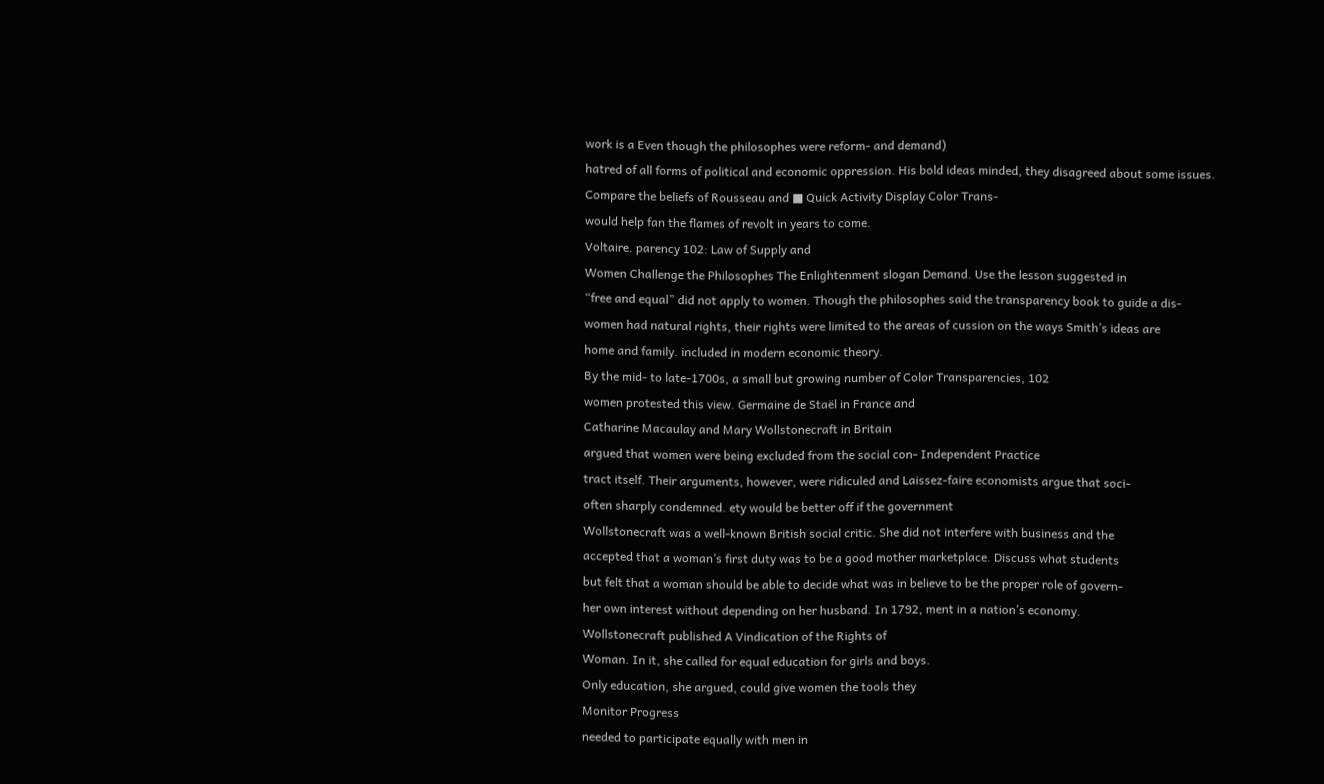work is a Even though the philosophes were reform- and demand)
hatred of all forms of political and economic oppression. His bold ideas minded, they disagreed about some issues.
Compare the beliefs of Rousseau and ■ Quick Activity Display Color Trans-
would help fan the flames of revolt in years to come.
Voltaire. parency 102: Law of Supply and
Women Challenge the Philosophes The Enlightenment slogan Demand. Use the lesson suggested in
“free and equal” did not apply to women. Though the philosophes said the transparency book to guide a dis-
women had natural rights, their rights were limited to the areas of cussion on the ways Smith’s ideas are
home and family. included in modern economic theory.
By the mid- to late-1700s, a small but growing number of Color Transparencies, 102
women protested this view. Germaine de Staël in France and
Catharine Macaulay and Mary Wollstonecraft in Britain
argued that women were being excluded from the social con- Independent Practice
tract itself. Their arguments, however, were ridiculed and Laissez-faire economists argue that soci-
often sharply condemned. ety would be better off if the government
Wollstonecraft was a well-known British social critic. She did not interfere with business and the
accepted that a woman’s first duty was to be a good mother marketplace. Discuss what students
but felt that a woman should be able to decide what was in believe to be the proper role of govern-
her own interest without depending on her husband. In 1792, ment in a nation’s economy.
Wollstonecraft published A Vindication of the Rights of
Woman. In it, she called for equal education for girls and boys.
Only education, she argued, could give women the tools they
Monitor Progress
needed to participate equally with men in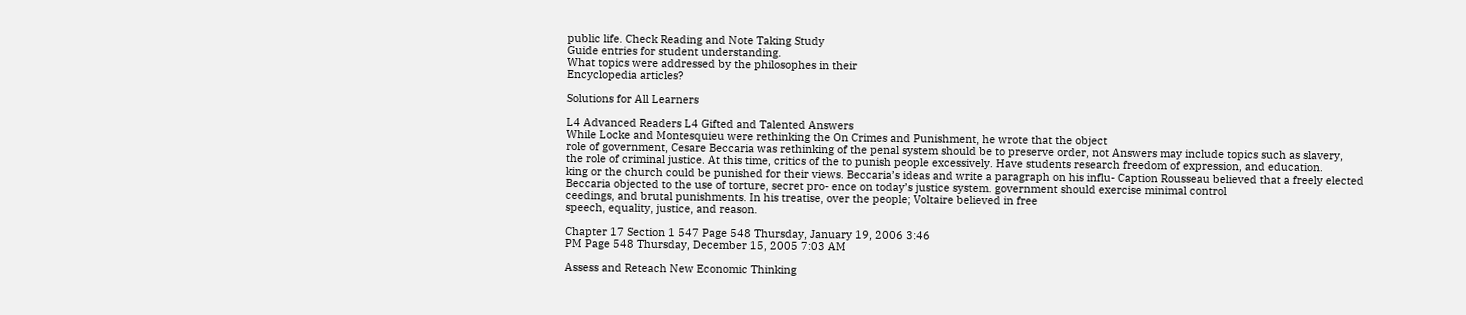public life. Check Reading and Note Taking Study
Guide entries for student understanding.
What topics were addressed by the philosophes in their
Encyclopedia articles?

Solutions for All Learners

L4 Advanced Readers L4 Gifted and Talented Answers
While Locke and Montesquieu were rethinking the On Crimes and Punishment, he wrote that the object
role of government, Cesare Beccaria was rethinking of the penal system should be to preserve order, not Answers may include topics such as slavery,
the role of criminal justice. At this time, critics of the to punish people excessively. Have students research freedom of expression, and education.
king or the church could be punished for their views. Beccaria’s ideas and write a paragraph on his influ- Caption Rousseau believed that a freely elected
Beccaria objected to the use of torture, secret pro- ence on today’s justice system. government should exercise minimal control
ceedings, and brutal punishments. In his treatise, over the people; Voltaire believed in free
speech, equality, justice, and reason.

Chapter 17 Section 1 547 Page 548 Thursday, January 19, 2006 3:46
PM Page 548 Thursday, December 15, 2005 7:03 AM

Assess and Reteach New Economic Thinking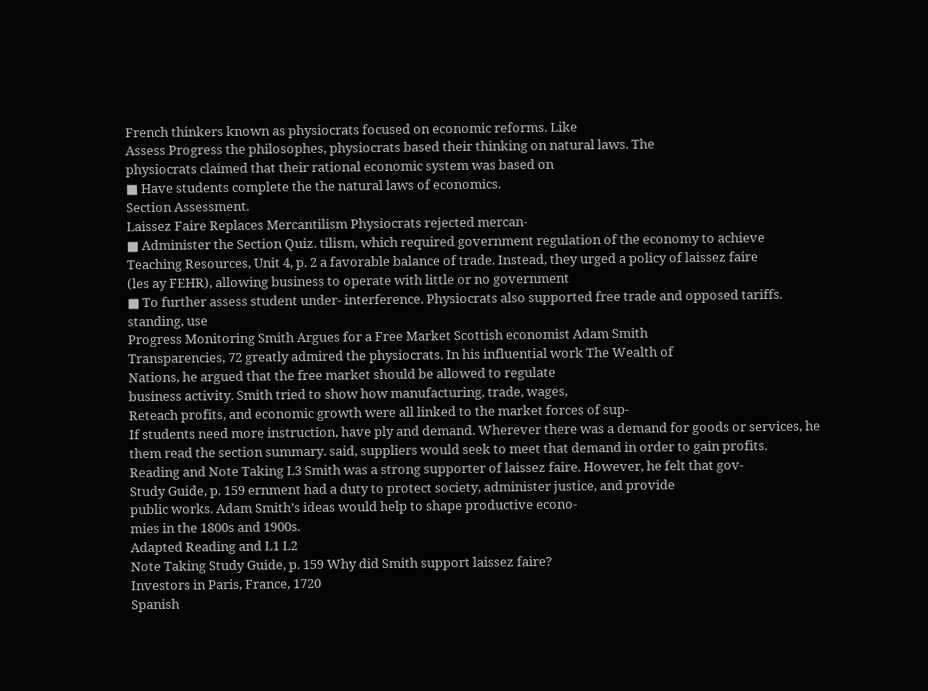French thinkers known as physiocrats focused on economic reforms. Like
Assess Progress the philosophes, physiocrats based their thinking on natural laws. The
physiocrats claimed that their rational economic system was based on
■ Have students complete the the natural laws of economics.
Section Assessment.
Laissez Faire Replaces Mercantilism Physiocrats rejected mercan-
■ Administer the Section Quiz. tilism, which required government regulation of the economy to achieve
Teaching Resources, Unit 4, p. 2 a favorable balance of trade. Instead, they urged a policy of laissez faire
(les ay FEHR), allowing business to operate with little or no government
■ To further assess student under- interference. Physiocrats also supported free trade and opposed tariffs.
standing, use
Progress Monitoring Smith Argues for a Free Market Scottish economist Adam Smith
Transparencies, 72 greatly admired the physiocrats. In his influential work The Wealth of
Nations, he argued that the free market should be allowed to regulate
business activity. Smith tried to show how manufacturing, trade, wages,
Reteach profits, and economic growth were all linked to the market forces of sup-
If students need more instruction, have ply and demand. Wherever there was a demand for goods or services, he
them read the section summary. said, suppliers would seek to meet that demand in order to gain profits.
Reading and Note Taking L3 Smith was a strong supporter of laissez faire. However, he felt that gov-
Study Guide, p. 159 ernment had a duty to protect society, administer justice, and provide
public works. Adam Smith’s ideas would help to shape productive econo-
mies in the 1800s and 1900s.
Adapted Reading and L1 L2
Note Taking Study Guide, p. 159 Why did Smith support laissez faire?
Investors in Paris, France, 1720
Spanish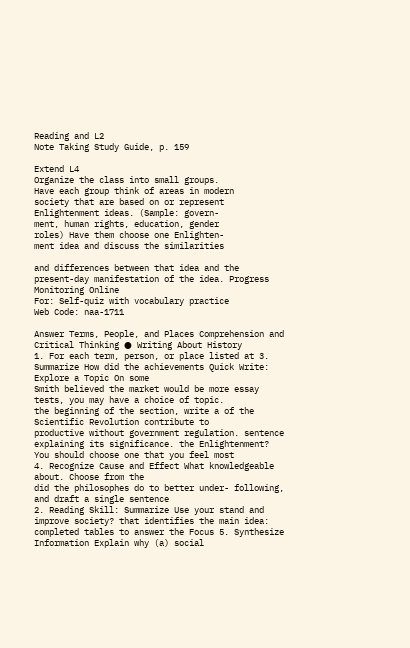Reading and L2
Note Taking Study Guide, p. 159

Extend L4
Organize the class into small groups.
Have each group think of areas in modern
society that are based on or represent
Enlightenment ideas. (Sample: govern-
ment, human rights, education, gender
roles) Have them choose one Enlighten-
ment idea and discuss the similarities

and differences between that idea and the
present-day manifestation of the idea. Progress Monitoring Online
For: Self-quiz with vocabulary practice
Web Code: naa-1711

Answer Terms, People, and Places Comprehension and Critical Thinking ● Writing About History
1. For each term, person, or place listed at 3. Summarize How did the achievements Quick Write: Explore a Topic On some
Smith believed the market would be more essay tests, you may have a choice of topic.
the beginning of the section, write a of the Scientific Revolution contribute to
productive without government regulation. sentence explaining its significance. the Enlightenment? You should choose one that you feel most
4. Recognize Cause and Effect What knowledgeable about. Choose from the
did the philosophes do to better under- following, and draft a single sentence
2. Reading Skill: Summarize Use your stand and improve society? that identifies the main idea:
completed tables to answer the Focus 5. Synthesize Information Explain why (a) social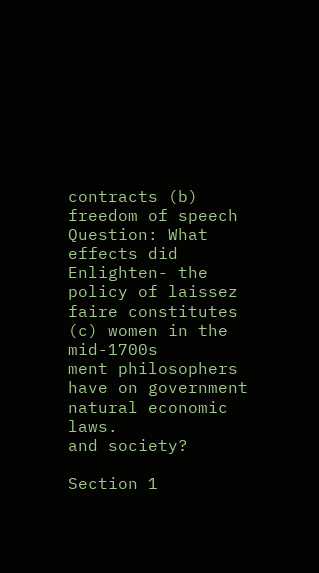contracts (b) freedom of speech
Question: What effects did Enlighten- the policy of laissez faire constitutes (c) women in the mid-1700s
ment philosophers have on government natural economic laws.
and society?

Section 1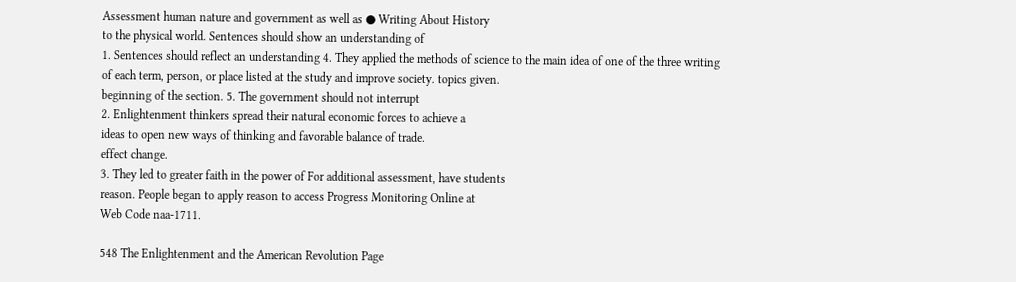Assessment human nature and government as well as ● Writing About History
to the physical world. Sentences should show an understanding of
1. Sentences should reflect an understanding 4. They applied the methods of science to the main idea of one of the three writing
of each term, person, or place listed at the study and improve society. topics given.
beginning of the section. 5. The government should not interrupt
2. Enlightenment thinkers spread their natural economic forces to achieve a
ideas to open new ways of thinking and favorable balance of trade.
effect change.
3. They led to greater faith in the power of For additional assessment, have students
reason. People began to apply reason to access Progress Monitoring Online at
Web Code naa-1711.

548 The Enlightenment and the American Revolution Page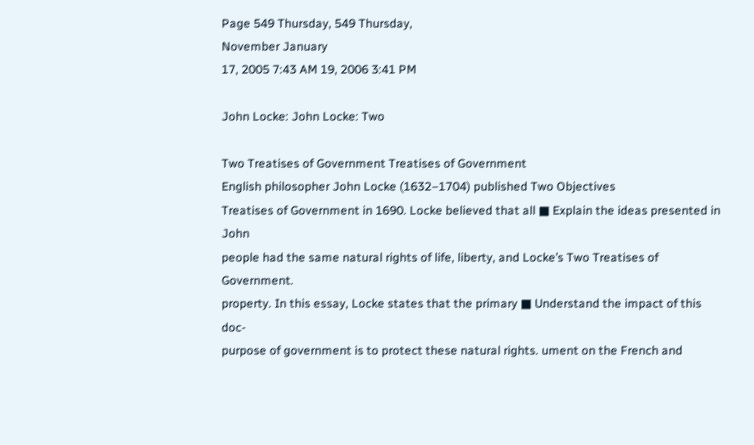Page 549 Thursday, 549 Thursday,
November January
17, 2005 7:43 AM 19, 2006 3:41 PM

John Locke: John Locke: Two

Two Treatises of Government Treatises of Government
English philosopher John Locke (1632–1704) published Two Objectives
Treatises of Government in 1690. Locke believed that all ■ Explain the ideas presented in John
people had the same natural rights of life, liberty, and Locke’s Two Treatises of Government.
property. In this essay, Locke states that the primary ■ Understand the impact of this doc-
purpose of government is to protect these natural rights. ument on the French and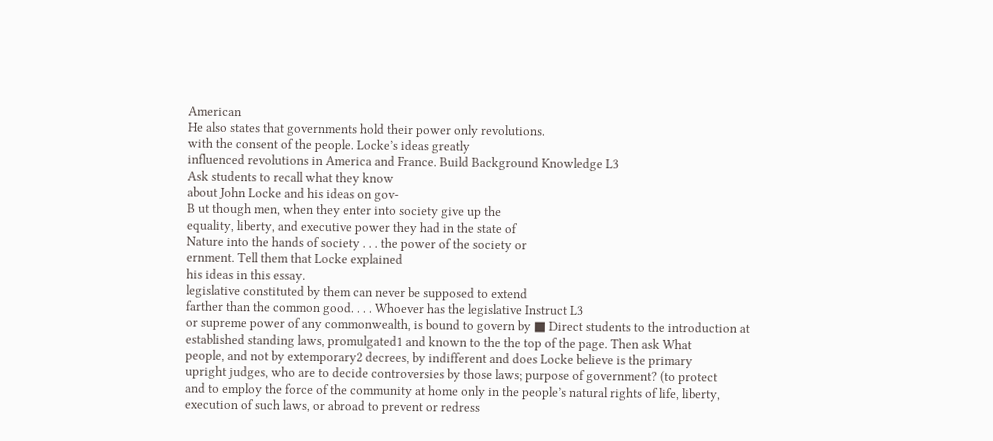American
He also states that governments hold their power only revolutions.
with the consent of the people. Locke’s ideas greatly
influenced revolutions in America and France. Build Background Knowledge L3
Ask students to recall what they know
about John Locke and his ideas on gov-
B ut though men, when they enter into society give up the
equality, liberty, and executive power they had in the state of
Nature into the hands of society . . . the power of the society or
ernment. Tell them that Locke explained
his ideas in this essay.
legislative constituted by them can never be supposed to extend
farther than the common good. . . . Whoever has the legislative Instruct L3
or supreme power of any commonwealth, is bound to govern by ■ Direct students to the introduction at
established standing laws, promulgated1 and known to the the top of the page. Then ask What
people, and not by extemporary2 decrees, by indifferent and does Locke believe is the primary
upright judges, who are to decide controversies by those laws; purpose of government? (to protect
and to employ the force of the community at home only in the people’s natural rights of life, liberty,
execution of such laws, or abroad to prevent or redress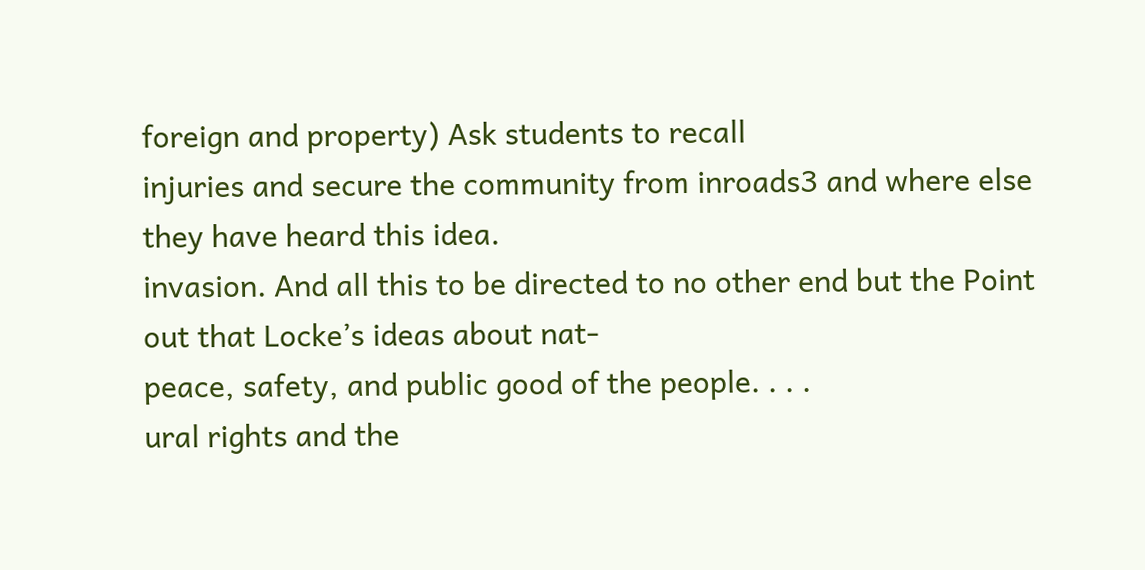foreign and property) Ask students to recall
injuries and secure the community from inroads3 and where else they have heard this idea.
invasion. And all this to be directed to no other end but the Point out that Locke’s ideas about nat-
peace, safety, and public good of the people. . . .
ural rights and the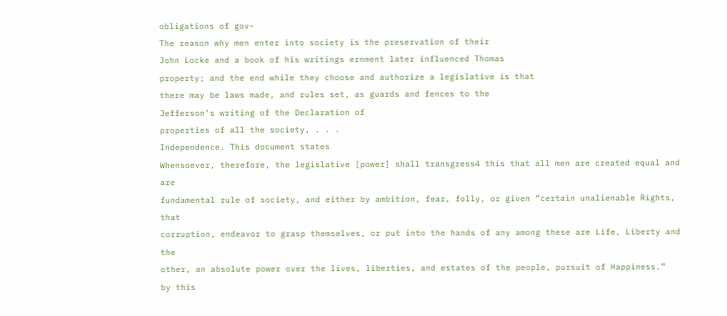obligations of gov-
The reason why men enter into society is the preservation of their
John Locke and a book of his writings ernment later influenced Thomas
property; and the end while they choose and authorize a legislative is that
there may be laws made, and rules set, as guards and fences to the
Jefferson’s writing of the Declaration of
properties of all the society, . . .
Independence. This document states
Whensoever, therefore, the legislative [power] shall transgress4 this that all men are created equal and are
fundamental rule of society, and either by ambition, fear, folly, or given “certain unalienable Rights, that
corruption, endeavor to grasp themselves, or put into the hands of any among these are Life, Liberty and the
other, an absolute power over the lives, liberties, and estates of the people, pursuit of Happiness.”
by this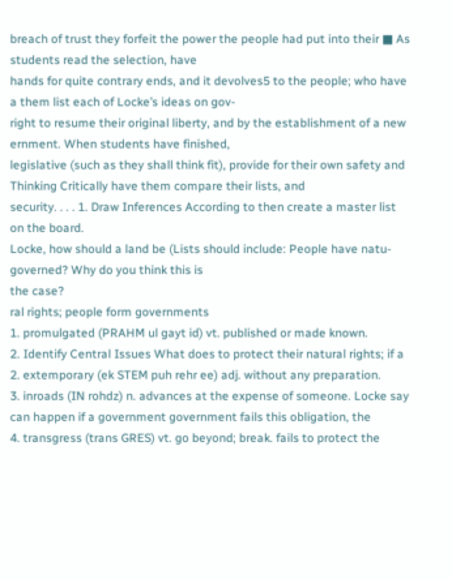breach of trust they forfeit the power the people had put into their ■ As students read the selection, have
hands for quite contrary ends, and it devolves5 to the people; who have a them list each of Locke’s ideas on gov-
right to resume their original liberty, and by the establishment of a new
ernment. When students have finished,
legislative (such as they shall think fit), provide for their own safety and Thinking Critically have them compare their lists, and
security. . . . 1. Draw Inferences According to then create a master list on the board.
Locke, how should a land be (Lists should include: People have natu-
governed? Why do you think this is
the case?
ral rights; people form governments
1. promulgated (PRAHM ul gayt id) vt. published or made known.
2. Identify Central Issues What does to protect their natural rights; if a
2. extemporary (ek STEM puh rehr ee) adj. without any preparation.
3. inroads (IN rohdz) n. advances at the expense of someone. Locke say can happen if a government government fails this obligation, the
4. transgress (trans GRES) vt. go beyond; break. fails to protect the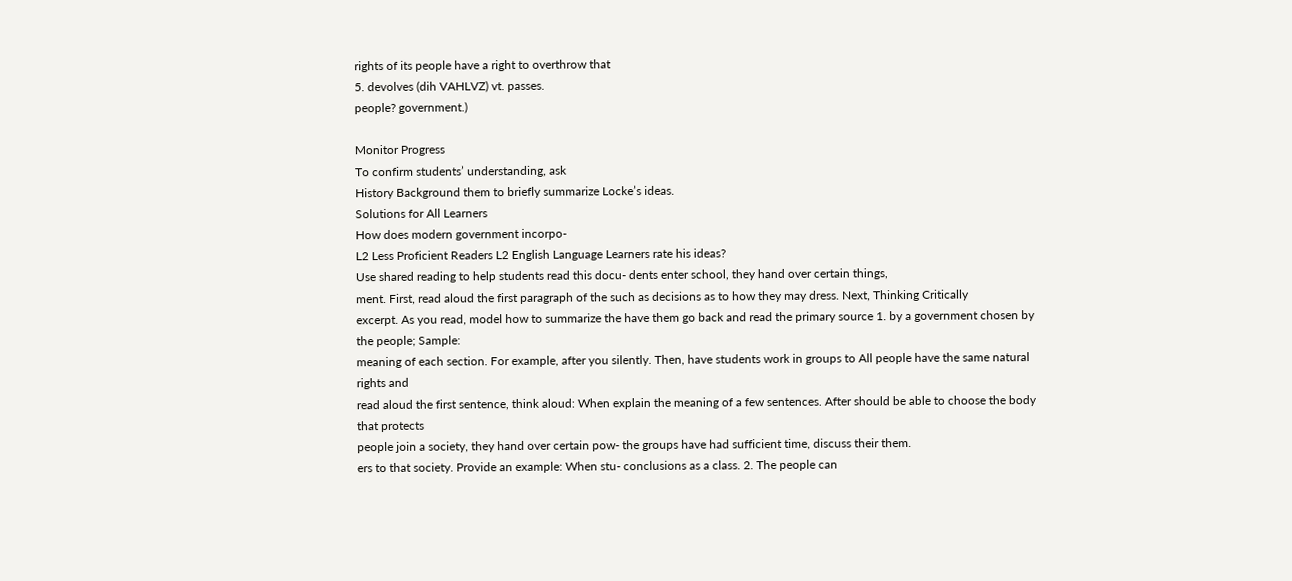rights of its people have a right to overthrow that
5. devolves (dih VAHLVZ) vt. passes.
people? government.)

Monitor Progress
To confirm students’ understanding, ask
History Background them to briefly summarize Locke’s ideas.
Solutions for All Learners
How does modern government incorpo-
L2 Less Proficient Readers L2 English Language Learners rate his ideas?
Use shared reading to help students read this docu- dents enter school, they hand over certain things,
ment. First, read aloud the first paragraph of the such as decisions as to how they may dress. Next, Thinking Critically
excerpt. As you read, model how to summarize the have them go back and read the primary source 1. by a government chosen by the people; Sample:
meaning of each section. For example, after you silently. Then, have students work in groups to All people have the same natural rights and
read aloud the first sentence, think aloud: When explain the meaning of a few sentences. After should be able to choose the body that protects
people join a society, they hand over certain pow- the groups have had sufficient time, discuss their them.
ers to that society. Provide an example: When stu- conclusions as a class. 2. The people can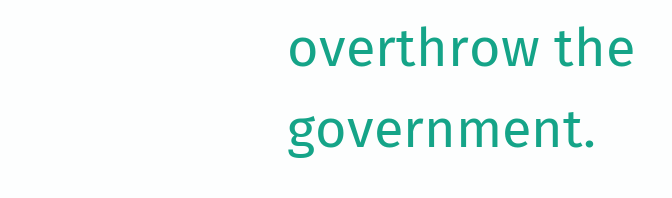overthrow the government.